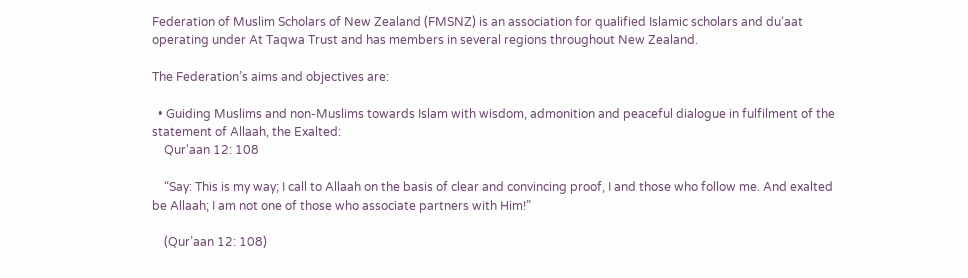Federation of Muslim Scholars of New Zealand (FMSNZ) is an association for qualified Islamic scholars and du‘aat operating under At Taqwa Trust and has members in several regions throughout New Zealand.

The Federation’s aims and objectives are:

  • Guiding Muslims and non-Muslims towards Islam with wisdom, admonition and peaceful dialogue in fulfilment of the statement of Allaah, the Exalted:
    Qur'aan 12: 108

    “Say: This is my way; I call to Allaah on the basis of clear and convincing proof, I and those who follow me. And exalted be Allaah; I am not one of those who associate partners with Him!”

    (Qur’aan 12: 108)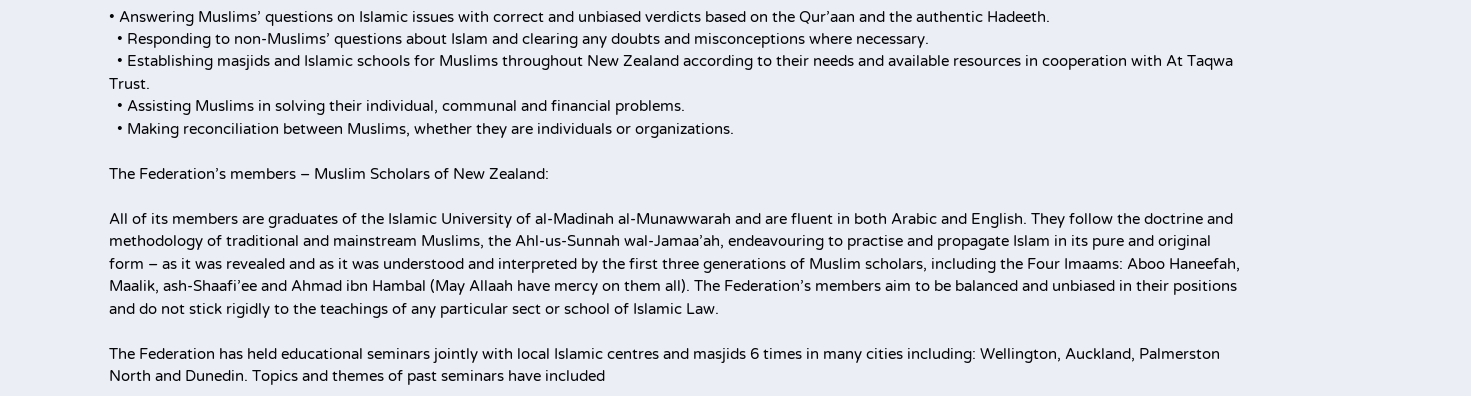• Answering Muslims’ questions on Islamic issues with correct and unbiased verdicts based on the Qur’aan and the authentic Hadeeth.
  • Responding to non-Muslims’ questions about Islam and clearing any doubts and misconceptions where necessary.
  • Establishing masjids and Islamic schools for Muslims throughout New Zealand according to their needs and available resources in cooperation with At Taqwa Trust.
  • Assisting Muslims in solving their individual, communal and financial problems.
  • Making reconciliation between Muslims, whether they are individuals or organizations.

The Federation’s members – Muslim Scholars of New Zealand:

All of its members are graduates of the Islamic University of al-Madinah al-Munawwarah and are fluent in both Arabic and English. They follow the doctrine and methodology of traditional and mainstream Muslims, the Ahl-us-Sunnah wal-Jamaa’ah, endeavouring to practise and propagate Islam in its pure and original form – as it was revealed and as it was understood and interpreted by the first three generations of Muslim scholars, including the Four Imaams: Aboo Haneefah, Maalik, ash-Shaafi’ee and Ahmad ibn Hambal (May Allaah have mercy on them all). The Federation’s members aim to be balanced and unbiased in their positions and do not stick rigidly to the teachings of any particular sect or school of Islamic Law.

The Federation has held educational seminars jointly with local Islamic centres and masjids 6 times in many cities including: Wellington, Auckland, Palmerston North and Dunedin. Topics and themes of past seminars have included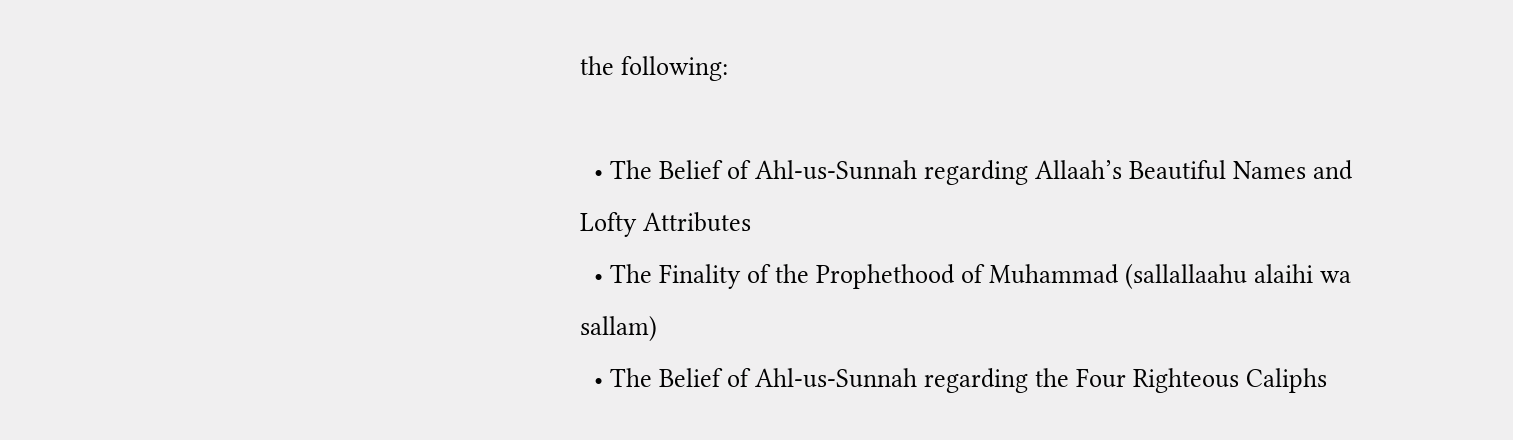the following:

  • The Belief of Ahl-us-Sunnah regarding Allaah’s Beautiful Names and Lofty Attributes
  • The Finality of the Prophethood of Muhammad (sallallaahu alaihi wa sallam)
  • The Belief of Ahl-us-Sunnah regarding the Four Righteous Caliphs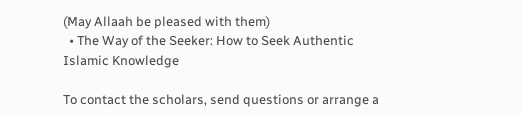(May Allaah be pleased with them)
  • The Way of the Seeker: How to Seek Authentic Islamic Knowledge

To contact the scholars, send questions or arrange a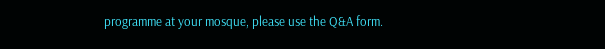programme at your mosque, please use the Q&A form.